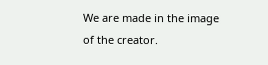We are made in the image of the creator.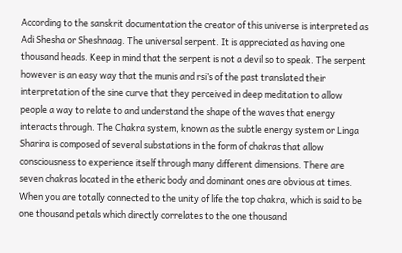According to the sanskrit documentation the creator of this universe is interpreted as Adi Shesha or Sheshnaag. The universal serpent. It is appreciated as having one thousand heads. Keep in mind that the serpent is not a devil so to speak. The serpent however is an easy way that the munis and rsi’s of the past translated their interpretation of the sine curve that they perceived in deep meditation to allow people a way to relate to and understand the shape of the waves that energy interacts through. The Chakra system, known as the subtle energy system or Linga Sharira is composed of several substations in the form of chakras that allow consciousness to experience itself through many different dimensions. There are seven chakras located in the etheric body and dominant ones are obvious at times. When you are totally connected to the unity of life the top chakra, which is said to be one thousand petals which directly correlates to the one thousand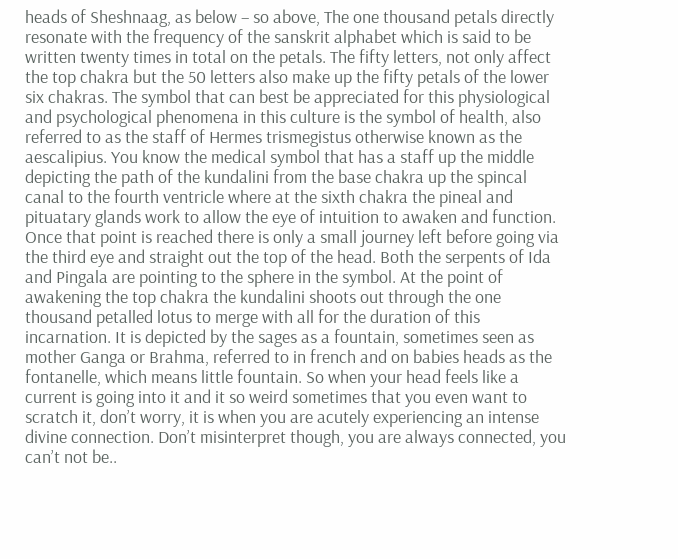heads of Sheshnaag, as below – so above, The one thousand petals directly resonate with the frequency of the sanskrit alphabet which is said to be written twenty times in total on the petals. The fifty letters, not only affect the top chakra but the 50 letters also make up the fifty petals of the lower six chakras. The symbol that can best be appreciated for this physiological and psychological phenomena in this culture is the symbol of health, also referred to as the staff of Hermes trismegistus otherwise known as the aescalipius. You know the medical symbol that has a staff up the middle depicting the path of the kundalini from the base chakra up the spincal canal to the fourth ventricle where at the sixth chakra the pineal and pituatary glands work to allow the eye of intuition to awaken and function. Once that point is reached there is only a small journey left before going via the third eye and straight out the top of the head. Both the serpents of Ida and Pingala are pointing to the sphere in the symbol. At the point of awakening the top chakra the kundalini shoots out through the one thousand petalled lotus to merge with all for the duration of this incarnation. It is depicted by the sages as a fountain, sometimes seen as mother Ganga or Brahma, referred to in french and on babies heads as the fontanelle, which means little fountain. So when your head feels like a current is going into it and it so weird sometimes that you even want to scratch it, don’t worry, it is when you are acutely experiencing an intense divine connection. Don’t misinterpret though, you are always connected, you can’t not be..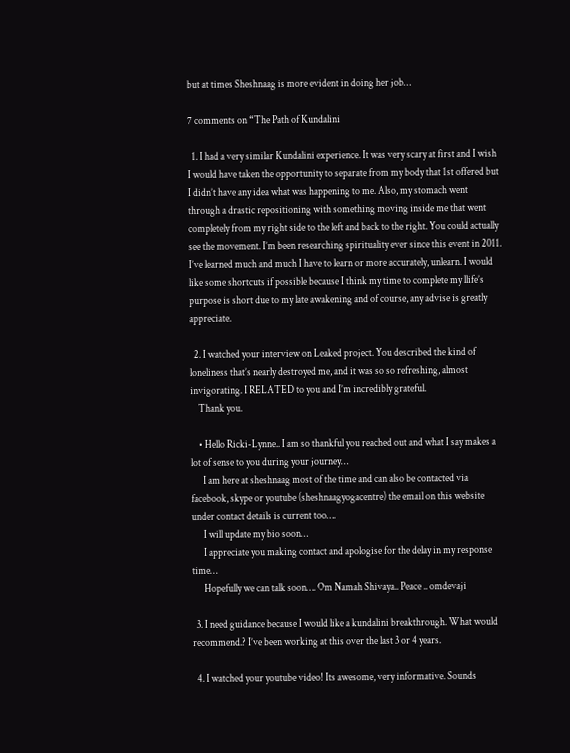but at times Sheshnaag is more evident in doing her job…

7 comments on “The Path of Kundalini

  1. I had a very similar Kundalini experience. It was very scary at first and I wish I would have taken the opportunity to separate from my body that 1st offered but I didn’t have any idea what was happening to me. Also, my stomach went through a drastic repositioning with something moving inside me that went completely from my right side to the left and back to the right. You could actually see the movement. I’m been researching spirituality ever since this event in 2011. I’ve learned much and much I have to learn or more accurately, unlearn. I would like some shortcuts if possible because I think my time to complete my llife’s purpose is short due to my late awakening and of course, any advise is greatly appreciate.

  2. I watched your interview on Leaked project. You described the kind of loneliness that’s nearly destroyed me, and it was so so refreshing, almost invigorating. I RELATED to you and I’m incredibly grateful.
    Thank you.

    • Hello Ricki-Lynne.. I am so thankful you reached out and what I say makes a lot of sense to you during your journey…
      I am here at sheshnaag most of the time and can also be contacted via facebook, skype or youtube (sheshnaagyogacentre) the email on this website under contact details is current too….
      I will update my bio soon…
      I appreciate you making contact and apologise for the delay in my response time…
      Hopefully we can talk soon…. Om Namah Shivaya.. Peace .. omdevaji

  3. I need guidance because I would like a kundalini breakthrough. What would recommend.? I’ve been working at this over the last 3 or 4 years.

  4. I watched your youtube video! Its awesome, very informative. Sounds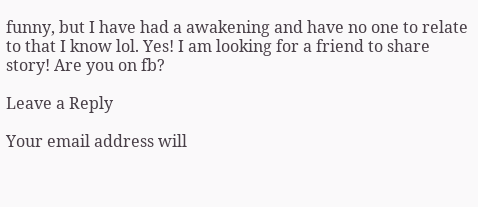funny, but I have had a awakening and have no one to relate to that I know lol. Yes! I am looking for a friend to share story! Are you on fb?

Leave a Reply

Your email address will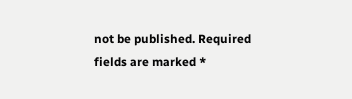not be published. Required fields are marked *